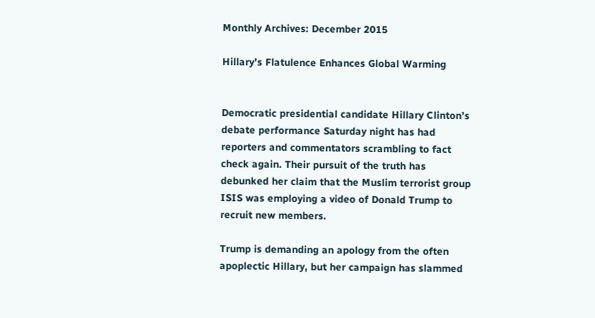Monthly Archives: December 2015

Hillary’s Flatulence Enhances Global Warming


Democratic presidential candidate Hillary Clinton’s debate performance Saturday night has had reporters and commentators scrambling to fact check again. Their pursuit of the truth has debunked her claim that the Muslim terrorist group ISIS was employing a video of Donald Trump to recruit new members.

Trump is demanding an apology from the often apoplectic Hillary, but her campaign has slammed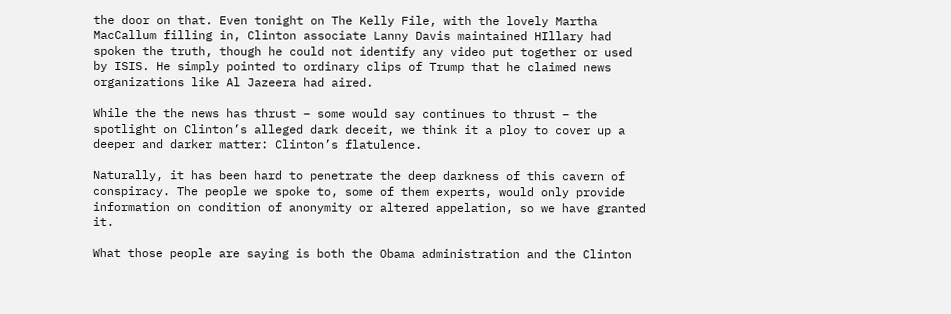the door on that. Even tonight on The Kelly File, with the lovely Martha MacCallum filling in, Clinton associate Lanny Davis maintained HIllary had spoken the truth, though he could not identify any video put together or used by ISIS. He simply pointed to ordinary clips of Trump that he claimed news organizations like Al Jazeera had aired.

While the the news has thrust – some would say continues to thrust – the spotlight on Clinton’s alleged dark deceit, we think it a ploy to cover up a deeper and darker matter: Clinton’s flatulence.

Naturally, it has been hard to penetrate the deep darkness of this cavern of conspiracy. The people we spoke to, some of them experts, would only provide information on condition of anonymity or altered appelation, so we have granted it.

What those people are saying is both the Obama administration and the Clinton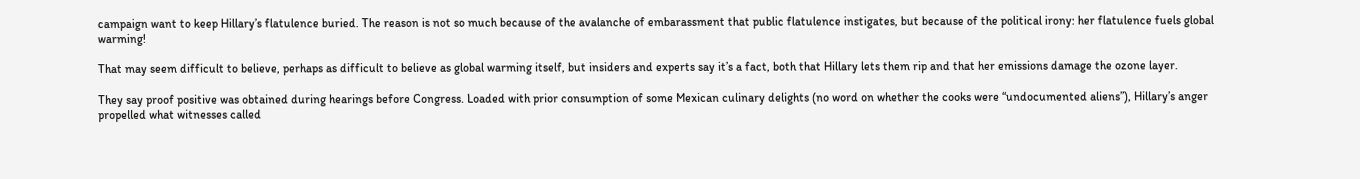campaign want to keep Hillary’s flatulence buried. The reason is not so much because of the avalanche of embarassment that public flatulence instigates, but because of the political irony: her flatulence fuels global warming!

That may seem difficult to believe, perhaps as difficult to believe as global warming itself, but insiders and experts say it’s a fact, both that Hillary lets them rip and that her emissions damage the ozone layer.

They say proof positive was obtained during hearings before Congress. Loaded with prior consumption of some Mexican culinary delights (no word on whether the cooks were “undocumented aliens”), Hillary’s anger propelled what witnesses called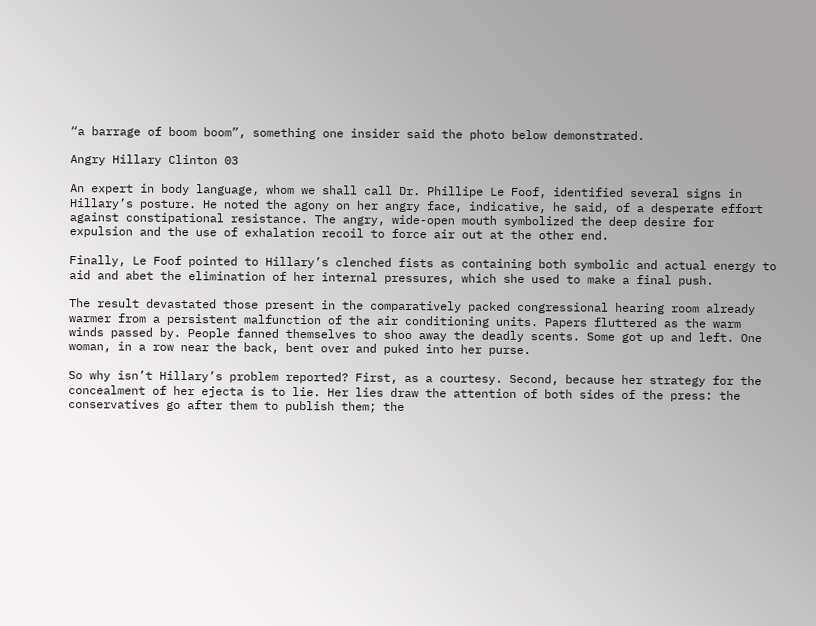“a barrage of boom boom”, something one insider said the photo below demonstrated.

Angry Hillary Clinton 03

An expert in body language, whom we shall call Dr. Phillipe Le Foof, identified several signs in Hillary’s posture. He noted the agony on her angry face, indicative, he said, of a desperate effort against constipational resistance. The angry, wide-open mouth symbolized the deep desire for expulsion and the use of exhalation recoil to force air out at the other end.

Finally, Le Foof pointed to Hillary’s clenched fists as containing both symbolic and actual energy to aid and abet the elimination of her internal pressures, which she used to make a final push.

The result devastated those present in the comparatively packed congressional hearing room already warmer from a persistent malfunction of the air conditioning units. Papers fluttered as the warm winds passed by. People fanned themselves to shoo away the deadly scents. Some got up and left. One woman, in a row near the back, bent over and puked into her purse.

So why isn’t Hillary’s problem reported? First, as a courtesy. Second, because her strategy for the concealment of her ejecta is to lie. Her lies draw the attention of both sides of the press: the conservatives go after them to publish them; the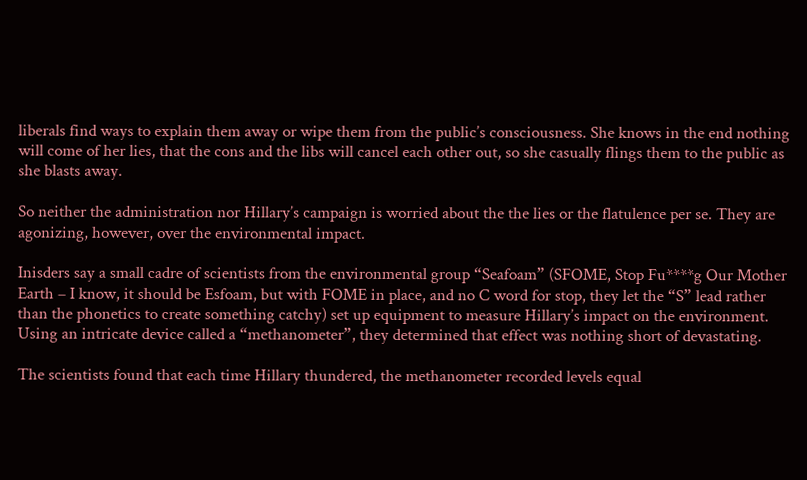liberals find ways to explain them away or wipe them from the public’s consciousness. She knows in the end nothing will come of her lies, that the cons and the libs will cancel each other out, so she casually flings them to the public as she blasts away.

So neither the administration nor Hillary’s campaign is worried about the the lies or the flatulence per se. They are agonizing, however, over the environmental impact.

Inisders say a small cadre of scientists from the environmental group “Seafoam” (SFOME, Stop Fu****g Our Mother Earth – I know, it should be Esfoam, but with FOME in place, and no C word for stop, they let the “S” lead rather than the phonetics to create something catchy) set up equipment to measure Hillary’s impact on the environment. Using an intricate device called a “methanometer”, they determined that effect was nothing short of devastating.

The scientists found that each time Hillary thundered, the methanometer recorded levels equal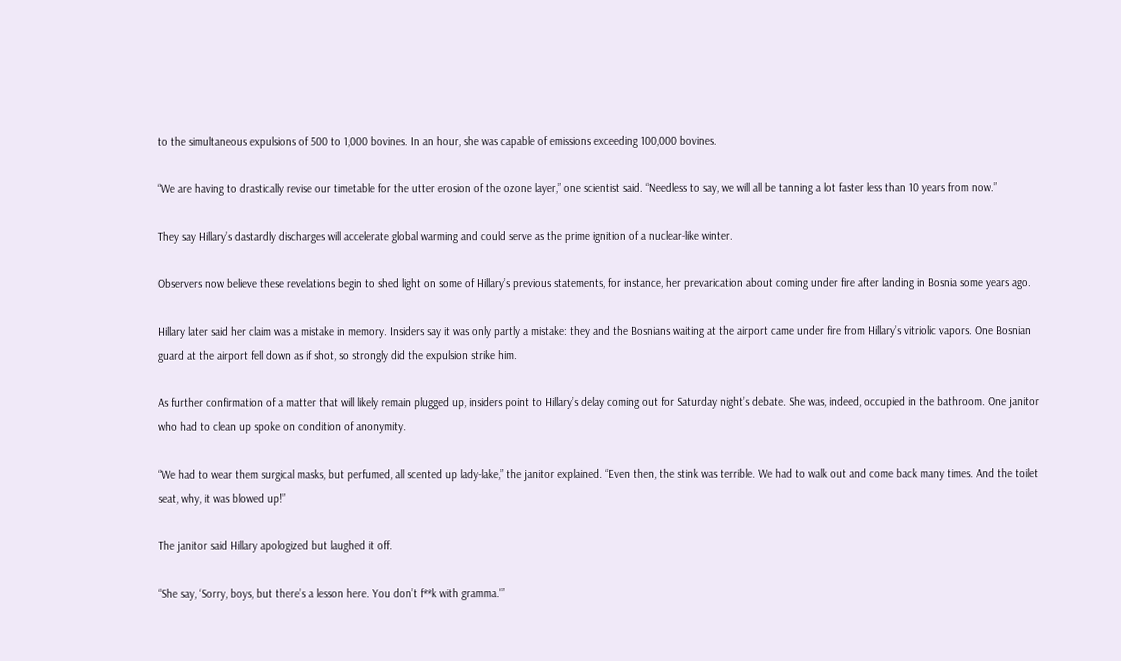to the simultaneous expulsions of 500 to 1,000 bovines. In an hour, she was capable of emissions exceeding 100,000 bovines.

“We are having to drastically revise our timetable for the utter erosion of the ozone layer,” one scientist said. “Needless to say, we will all be tanning a lot faster less than 10 years from now.”

They say Hillary’s dastardly discharges will accelerate global warming and could serve as the prime ignition of a nuclear-like winter.

Observers now believe these revelations begin to shed light on some of Hillary’s previous statements, for instance, her prevarication about coming under fire after landing in Bosnia some years ago.

Hillary later said her claim was a mistake in memory. Insiders say it was only partly a mistake: they and the Bosnians waiting at the airport came under fire from Hillary’s vitriolic vapors. One Bosnian guard at the airport fell down as if shot, so strongly did the expulsion strike him.

As further confirmation of a matter that will likely remain plugged up, insiders point to Hillary’s delay coming out for Saturday night’s debate. She was, indeed, occupied in the bathroom. One janitor who had to clean up spoke on condition of anonymity.

“We had to wear them surgical masks, but perfumed, all scented up lady-lake,” the janitor explained. “Even then, the stink was terrible. We had to walk out and come back many times. And the toilet seat, why, it was blowed up!”

The janitor said Hillary apologized but laughed it off.

“She say, ‘Sorry, boys, but there’s a lesson here. You don’t f**k with gramma.'”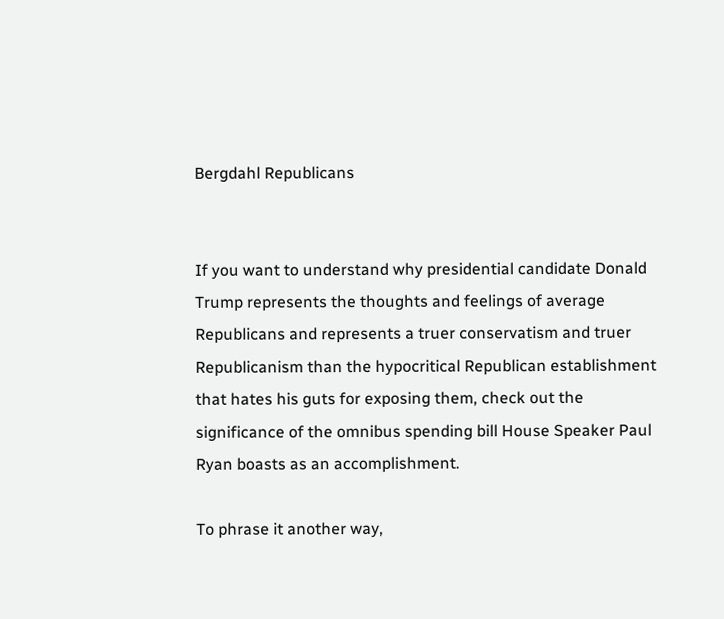Bergdahl Republicans


If you want to understand why presidential candidate Donald Trump represents the thoughts and feelings of average Republicans and represents a truer conservatism and truer Republicanism than the hypocritical Republican establishment that hates his guts for exposing them, check out the significance of the omnibus spending bill House Speaker Paul Ryan boasts as an accomplishment.

To phrase it another way,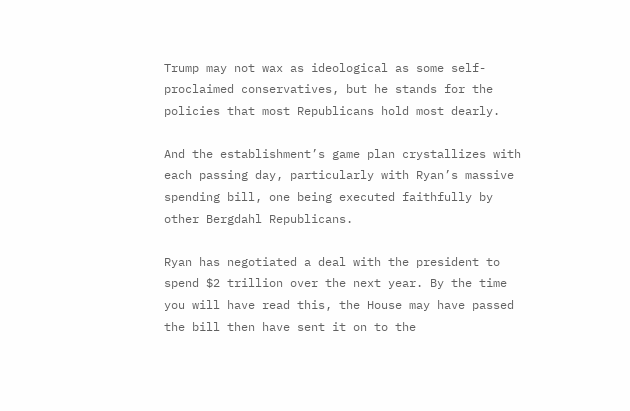Trump may not wax as ideological as some self-proclaimed conservatives, but he stands for the policies that most Republicans hold most dearly.

And the establishment’s game plan crystallizes with each passing day, particularly with Ryan’s massive spending bill, one being executed faithfully by other Bergdahl Republicans.

Ryan has negotiated a deal with the president to spend $2 trillion over the next year. By the time you will have read this, the House may have passed the bill then have sent it on to the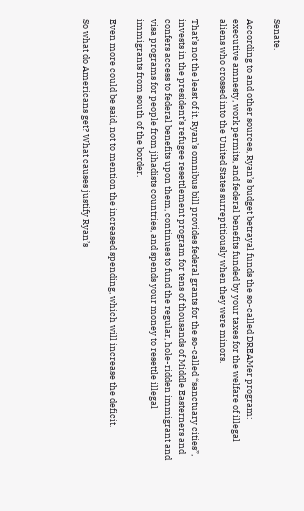Senate.

According to and other sources, Ryan’s budget betrayal funds the so-called DREAMer program: executive amnesty, work permits, and federal benefits funded by your taxes for the welfare of illegal aliens who crossed into the United States surreptitiously when they were minors.

That’s not the least of it. Ryan’s omnibus bill provides federal grants for the so-called “sanctuary cities”, invests in the president’s refugee resettlement program for tens of thousands of Middle Easterners and confers access to federal benefits upon them, continues to fund the regular, hole-ridden immigrant and visa programs for people from jihadists countries, and spends your money to resettle illegal immigrants from south of the border.

Even more could be said, not to mention the increased spending, which will increase the deficit.

So what do Americans get? What causes justify Ryan’s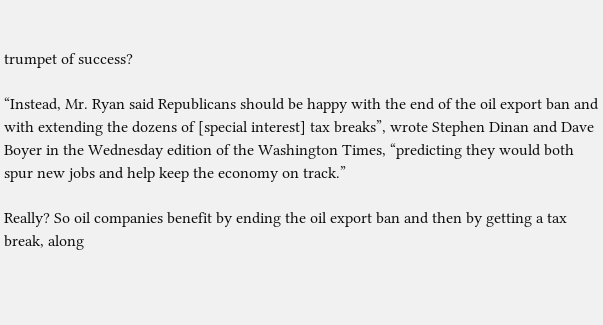trumpet of success?

“Instead, Mr. Ryan said Republicans should be happy with the end of the oil export ban and with extending the dozens of [special interest] tax breaks”, wrote Stephen Dinan and Dave Boyer in the Wednesday edition of the Washington Times, “predicting they would both spur new jobs and help keep the economy on track.”

Really? So oil companies benefit by ending the oil export ban and then by getting a tax break, along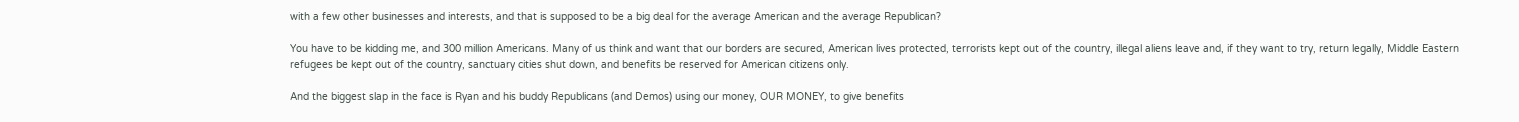with a few other businesses and interests, and that is supposed to be a big deal for the average American and the average Republican?

You have to be kidding me, and 300 million Americans. Many of us think and want that our borders are secured, American lives protected, terrorists kept out of the country, illegal aliens leave and, if they want to try, return legally, Middle Eastern refugees be kept out of the country, sanctuary cities shut down, and benefits be reserved for American citizens only.

And the biggest slap in the face is Ryan and his buddy Republicans (and Demos) using our money, OUR MONEY, to give benefits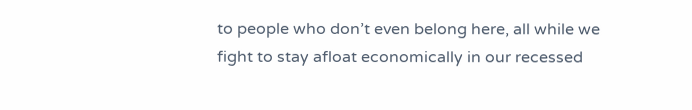to people who don’t even belong here, all while we fight to stay afloat economically in our recessed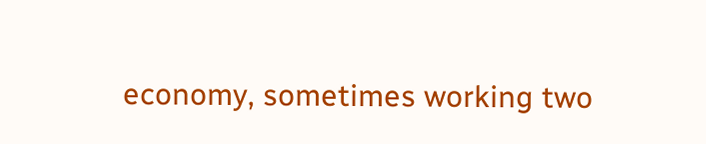economy, sometimes working two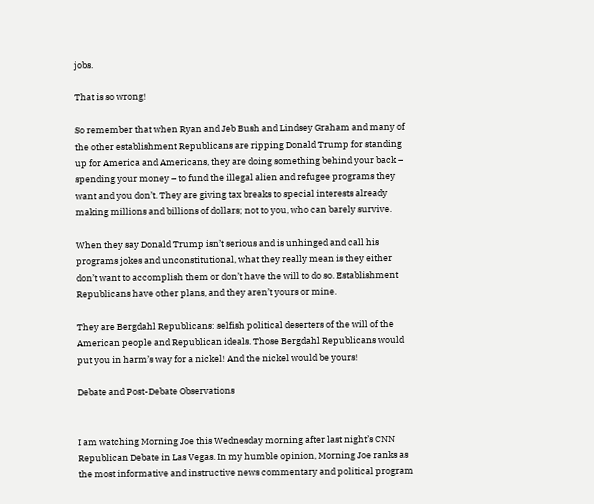jobs.

That is so wrong!

So remember that when Ryan and Jeb Bush and Lindsey Graham and many of the other establishment Republicans are ripping Donald Trump for standing up for America and Americans, they are doing something behind your back – spending your money – to fund the illegal alien and refugee programs they want and you don’t. They are giving tax breaks to special interests already making millions and billions of dollars; not to you, who can barely survive.

When they say Donald Trump isn’t serious and is unhinged and call his programs jokes and unconstitutional, what they really mean is they either don’t want to accomplish them or don’t have the will to do so. Establishment Republicans have other plans, and they aren’t yours or mine.

They are Bergdahl Republicans: selfish political deserters of the will of the American people and Republican ideals. Those Bergdahl Republicans would put you in harm’s way for a nickel! And the nickel would be yours!

Debate and Post-Debate Observations


I am watching Morning Joe this Wednesday morning after last night’s CNN Republican Debate in Las Vegas. In my humble opinion, Morning Joe ranks as the most informative and instructive news commentary and political program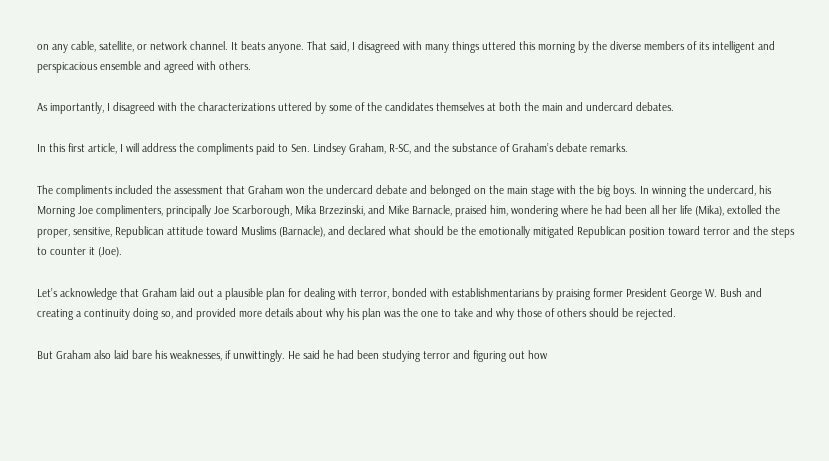on any cable, satellite, or network channel. It beats anyone. That said, I disagreed with many things uttered this morning by the diverse members of its intelligent and perspicacious ensemble and agreed with others.

As importantly, I disagreed with the characterizations uttered by some of the candidates themselves at both the main and undercard debates.

In this first article, I will address the compliments paid to Sen. Lindsey Graham, R-SC, and the substance of Graham’s debate remarks.

The compliments included the assessment that Graham won the undercard debate and belonged on the main stage with the big boys. In winning the undercard, his Morning Joe complimenters, principally Joe Scarborough, Mika Brzezinski, and Mike Barnacle, praised him, wondering where he had been all her life (Mika), extolled the proper, sensitive, Republican attitude toward Muslims (Barnacle), and declared what should be the emotionally mitigated Republican position toward terror and the steps to counter it (Joe).

Let’s acknowledge that Graham laid out a plausible plan for dealing with terror, bonded with establishmentarians by praising former President George W. Bush and creating a continuity doing so, and provided more details about why his plan was the one to take and why those of others should be rejected.

But Graham also laid bare his weaknesses, if unwittingly. He said he had been studying terror and figuring out how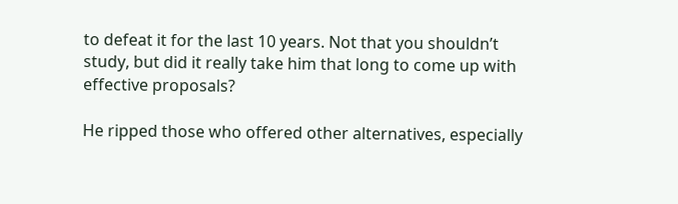to defeat it for the last 10 years. Not that you shouldn’t study, but did it really take him that long to come up with effective proposals?

He ripped those who offered other alternatives, especially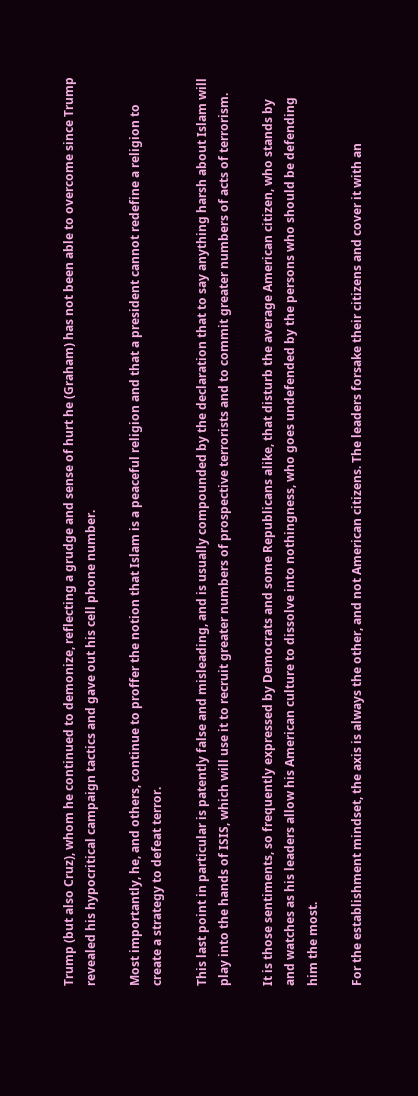Trump (but also Cruz), whom he continued to demonize, reflecting a grudge and sense of hurt he (Graham) has not been able to overcome since Trump revealed his hypocritical campaign tactics and gave out his cell phone number.

Most importantly, he, and others, continue to proffer the notion that Islam is a peaceful religion and that a president cannot redefine a religion to create a strategy to defeat terror.

This last point in particular is patently false and misleading, and is usually compounded by the declaration that to say anything harsh about Islam will play into the hands of ISIS, which will use it to recruit greater numbers of prospective terrorists and to commit greater numbers of acts of terrorism.

It is those sentiments, so frequently expressed by Democrats and some Republicans alike, that disturb the average American citizen, who stands by and watches as his leaders allow his American culture to dissolve into nothingness, who goes undefended by the persons who should be defending him the most.

For the establishment mindset, the axis is always the other, and not American citizens. The leaders forsake their citizens and cover it with an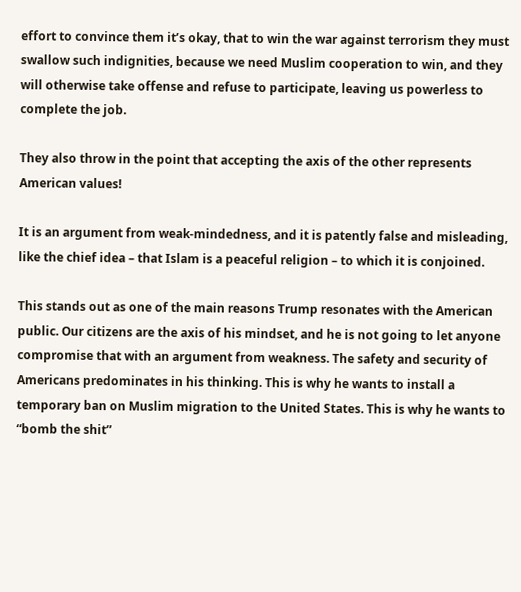effort to convince them it’s okay, that to win the war against terrorism they must swallow such indignities, because we need Muslim cooperation to win, and they will otherwise take offense and refuse to participate, leaving us powerless to complete the job.

They also throw in the point that accepting the axis of the other represents American values!

It is an argument from weak-mindedness, and it is patently false and misleading, like the chief idea – that Islam is a peaceful religion – to which it is conjoined.

This stands out as one of the main reasons Trump resonates with the American public. Our citizens are the axis of his mindset, and he is not going to let anyone compromise that with an argument from weakness. The safety and security of Americans predominates in his thinking. This is why he wants to install a temporary ban on Muslim migration to the United States. This is why he wants to “bomb the shit”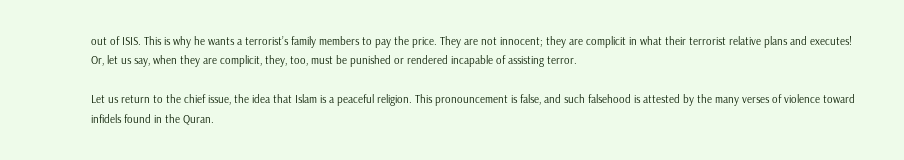out of ISIS. This is why he wants a terrorist’s family members to pay the price. They are not innocent; they are complicit in what their terrorist relative plans and executes! Or, let us say, when they are complicit, they, too, must be punished or rendered incapable of assisting terror.

Let us return to the chief issue, the idea that Islam is a peaceful religion. This pronouncement is false, and such falsehood is attested by the many verses of violence toward infidels found in the Quran.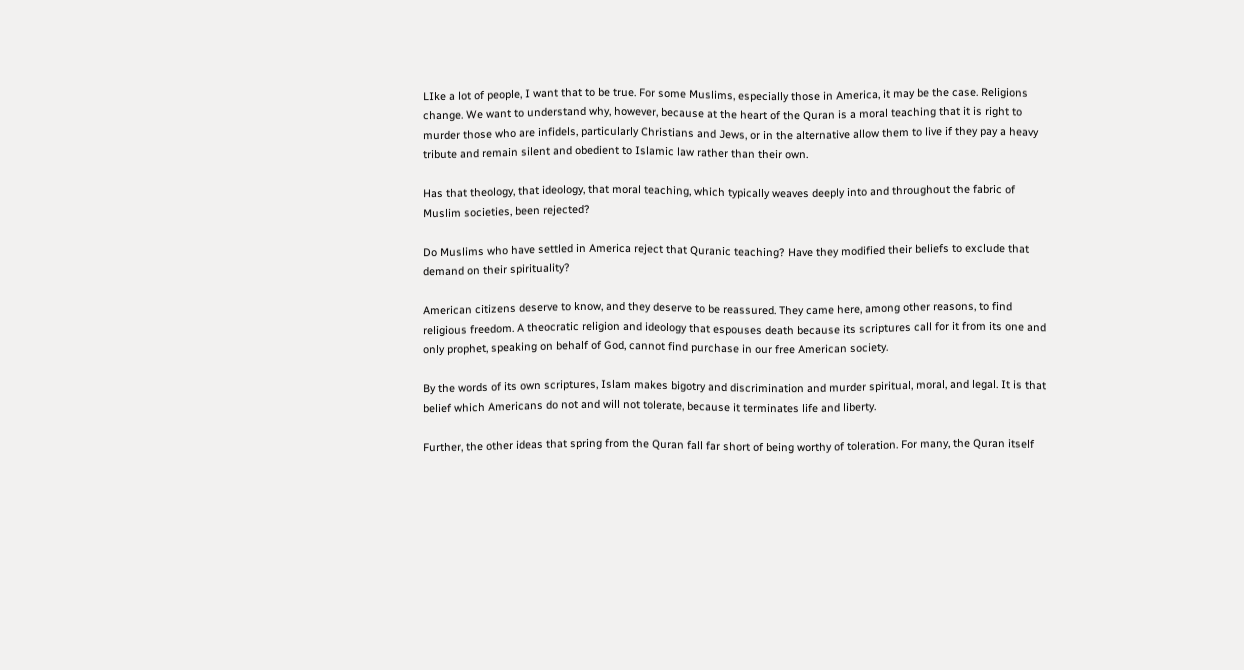LIke a lot of people, I want that to be true. For some Muslims, especially those in America, it may be the case. Religions change. We want to understand why, however, because at the heart of the Quran is a moral teaching that it is right to murder those who are infidels, particularly Christians and Jews, or in the alternative allow them to live if they pay a heavy tribute and remain silent and obedient to Islamic law rather than their own.

Has that theology, that ideology, that moral teaching, which typically weaves deeply into and throughout the fabric of Muslim societies, been rejected?

Do Muslims who have settled in America reject that Quranic teaching? Have they modified their beliefs to exclude that demand on their spirituality?

American citizens deserve to know, and they deserve to be reassured. They came here, among other reasons, to find religious freedom. A theocratic religion and ideology that espouses death because its scriptures call for it from its one and only prophet, speaking on behalf of God, cannot find purchase in our free American society.

By the words of its own scriptures, Islam makes bigotry and discrimination and murder spiritual, moral, and legal. It is that belief which Americans do not and will not tolerate, because it terminates life and liberty.

Further, the other ideas that spring from the Quran fall far short of being worthy of toleration. For many, the Quran itself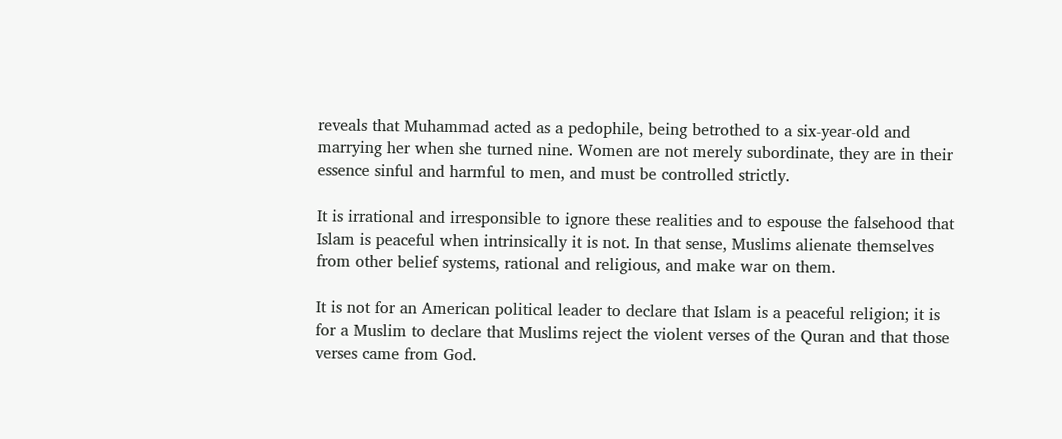reveals that Muhammad acted as a pedophile, being betrothed to a six-year-old and marrying her when she turned nine. Women are not merely subordinate, they are in their essence sinful and harmful to men, and must be controlled strictly.

It is irrational and irresponsible to ignore these realities and to espouse the falsehood that Islam is peaceful when intrinsically it is not. In that sense, Muslims alienate themselves from other belief systems, rational and religious, and make war on them.

It is not for an American political leader to declare that Islam is a peaceful religion; it is for a Muslim to declare that Muslims reject the violent verses of the Quran and that those verses came from God.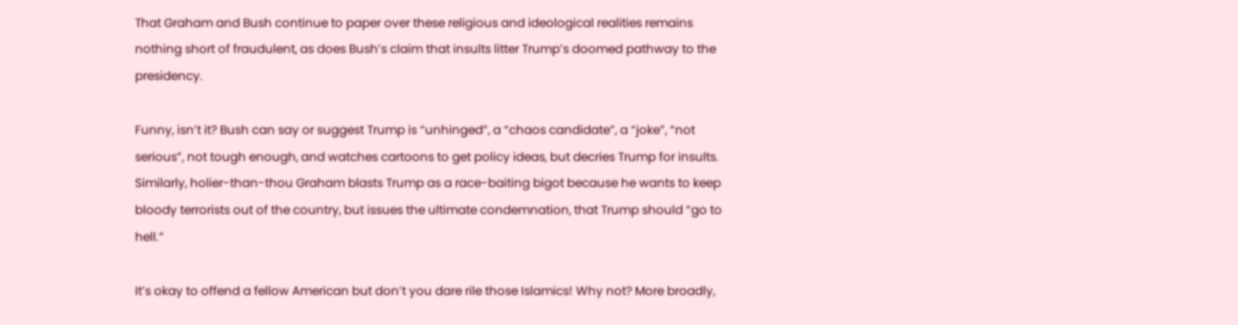That Graham and Bush continue to paper over these religious and ideological realities remains nothing short of fraudulent, as does Bush’s claim that insults litter Trump’s doomed pathway to the presidency.

Funny, isn’t it? Bush can say or suggest Trump is “unhinged”, a “chaos candidate”, a “joke”, “not serious”, not tough enough, and watches cartoons to get policy ideas, but decries Trump for insults. Similarly, holier-than-thou Graham blasts Trump as a race-baiting bigot because he wants to keep bloody terrorists out of the country, but issues the ultimate condemnation, that Trump should “go to hell.”

It’s okay to offend a fellow American but don’t you dare rile those Islamics! Why not? More broadly,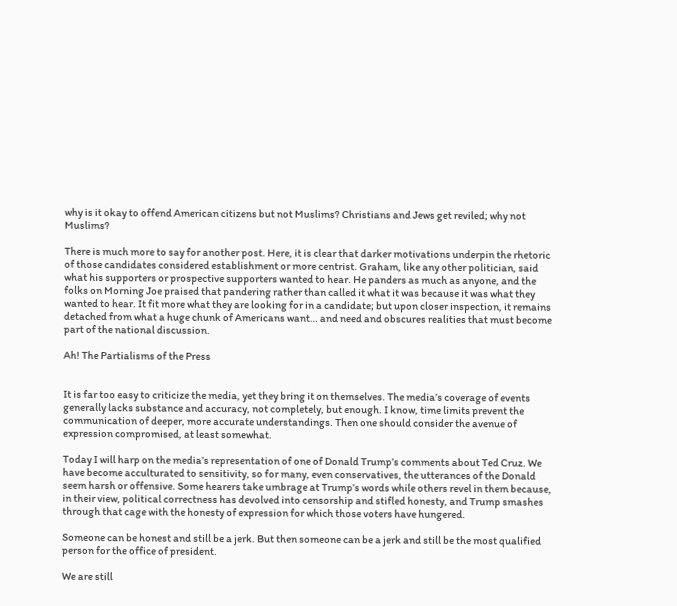why is it okay to offend American citizens but not Muslims? Christians and Jews get reviled; why not Muslims?

There is much more to say for another post. Here, it is clear that darker motivations underpin the rhetoric of those candidates considered establishment or more centrist. Graham, like any other politician, said what his supporters or prospective supporters wanted to hear. He panders as much as anyone, and the folks on Morning Joe praised that pandering rather than called it what it was because it was what they wanted to hear. It fit more what they are looking for in a candidate; but upon closer inspection, it remains detached from what a huge chunk of Americans want… and need and obscures realities that must become part of the national discussion.

Ah! The Partialisms of the Press


It is far too easy to criticize the media, yet they bring it on themselves. The media’s coverage of events generally lacks substance and accuracy, not completely, but enough. I know, time limits prevent the communication of deeper, more accurate understandings. Then one should consider the avenue of expression compromised, at least somewhat.

Today I will harp on the media’s representation of one of Donald Trump’s comments about Ted Cruz. We have become acculturated to sensitivity, so for many, even conservatives, the utterances of the Donald seem harsh or offensive. Some hearers take umbrage at Trump’s words while others revel in them because, in their view, political correctness has devolved into censorship and stifled honesty, and Trump smashes through that cage with the honesty of expression for which those voters have hungered.

Someone can be honest and still be a jerk. But then someone can be a jerk and still be the most qualified person for the office of president.

We are still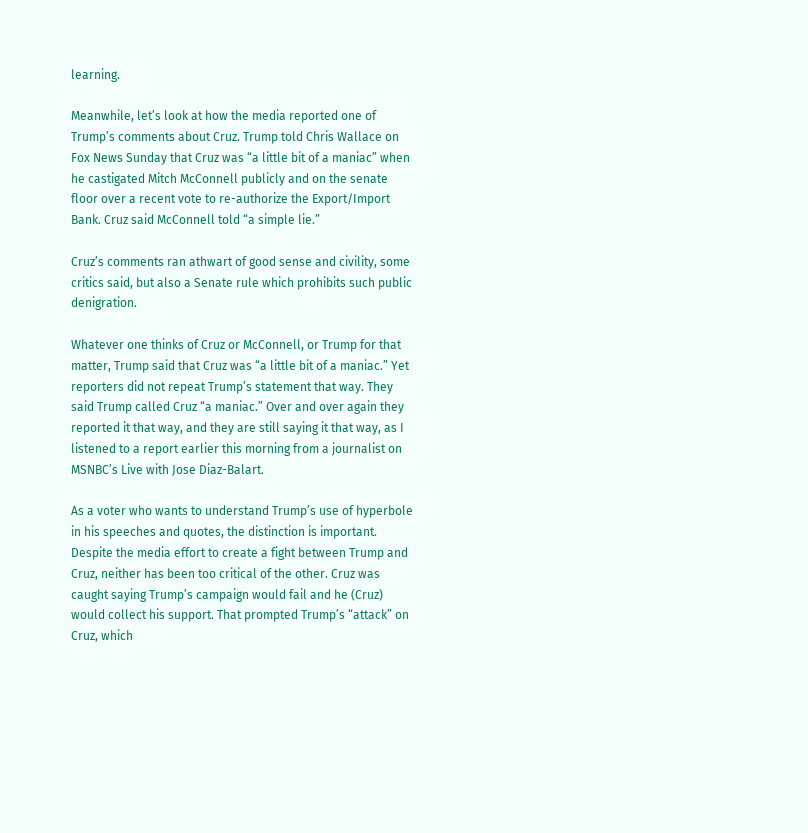learning.

Meanwhile, let’s look at how the media reported one of Trump’s comments about Cruz. Trump told Chris Wallace on Fox News Sunday that Cruz was “a little bit of a maniac” when he castigated Mitch McConnell publicly and on the senate floor over a recent vote to re-authorize the Export/Import Bank. Cruz said McConnell told “a simple lie.”

Cruz’s comments ran athwart of good sense and civility, some critics said, but also a Senate rule which prohibits such public denigration.

Whatever one thinks of Cruz or McConnell, or Trump for that matter, Trump said that Cruz was “a little bit of a maniac.” Yet reporters did not repeat Trump’s statement that way. They said Trump called Cruz “a maniac.” Over and over again they reported it that way, and they are still saying it that way, as I listened to a report earlier this morning from a journalist on MSNBC’s Live with Jose Diaz-Balart.

As a voter who wants to understand Trump’s use of hyperbole in his speeches and quotes, the distinction is important. Despite the media effort to create a fight between Trump and Cruz, neither has been too critical of the other. Cruz was caught saying Trump’s campaign would fail and he (Cruz) would collect his support. That prompted Trump’s “attack” on Cruz, which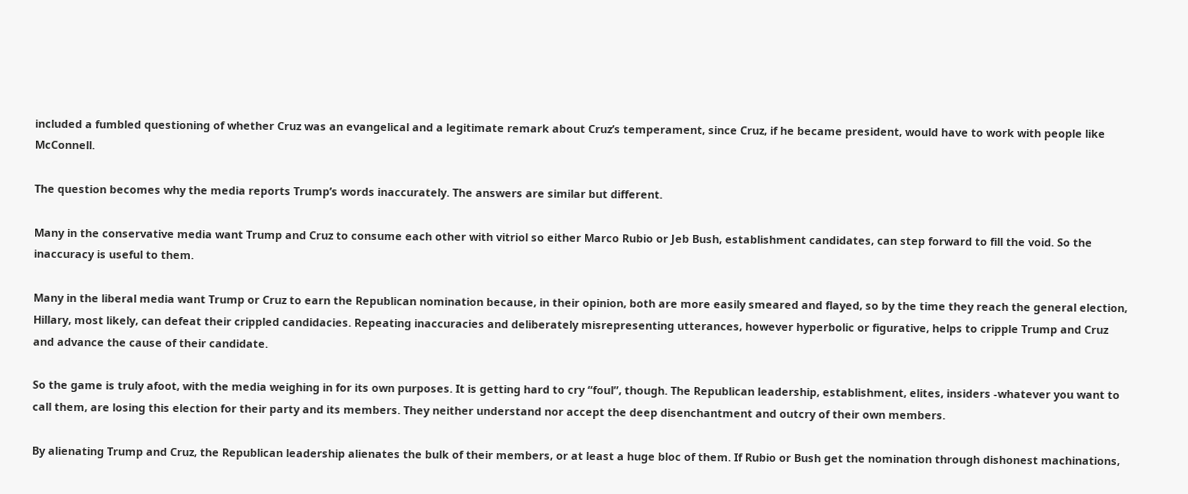included a fumbled questioning of whether Cruz was an evangelical and a legitimate remark about Cruz’s temperament, since Cruz, if he became president, would have to work with people like McConnell.

The question becomes why the media reports Trump’s words inaccurately. The answers are similar but different.

Many in the conservative media want Trump and Cruz to consume each other with vitriol so either Marco Rubio or Jeb Bush, establishment candidates, can step forward to fill the void. So the inaccuracy is useful to them.

Many in the liberal media want Trump or Cruz to earn the Republican nomination because, in their opinion, both are more easily smeared and flayed, so by the time they reach the general election, Hillary, most likely, can defeat their crippled candidacies. Repeating inaccuracies and deliberately misrepresenting utterances, however hyperbolic or figurative, helps to cripple Trump and Cruz and advance the cause of their candidate.

So the game is truly afoot, with the media weighing in for its own purposes. It is getting hard to cry “foul”, though. The Republican leadership, establishment, elites, insiders -whatever you want to call them, are losing this election for their party and its members. They neither understand nor accept the deep disenchantment and outcry of their own members.

By alienating Trump and Cruz, the Republican leadership alienates the bulk of their members, or at least a huge bloc of them. If Rubio or Bush get the nomination through dishonest machinations,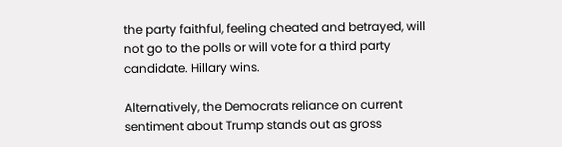the party faithful, feeling cheated and betrayed, will not go to the polls or will vote for a third party candidate. Hillary wins.

Alternatively, the Democrats reliance on current sentiment about Trump stands out as gross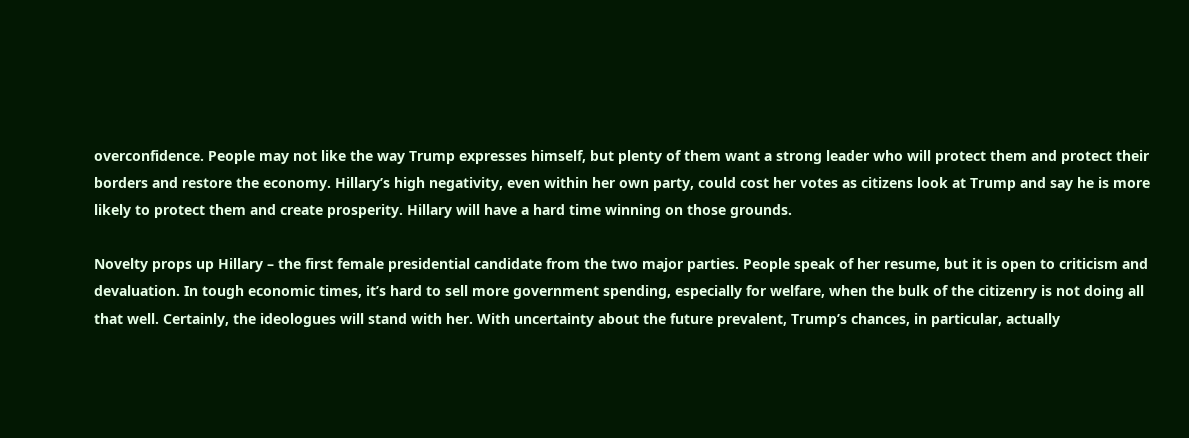overconfidence. People may not like the way Trump expresses himself, but plenty of them want a strong leader who will protect them and protect their borders and restore the economy. Hillary’s high negativity, even within her own party, could cost her votes as citizens look at Trump and say he is more likely to protect them and create prosperity. Hillary will have a hard time winning on those grounds.

Novelty props up Hillary – the first female presidential candidate from the two major parties. People speak of her resume, but it is open to criticism and devaluation. In tough economic times, it’s hard to sell more government spending, especially for welfare, when the bulk of the citizenry is not doing all that well. Certainly, the ideologues will stand with her. With uncertainty about the future prevalent, Trump’s chances, in particular, actually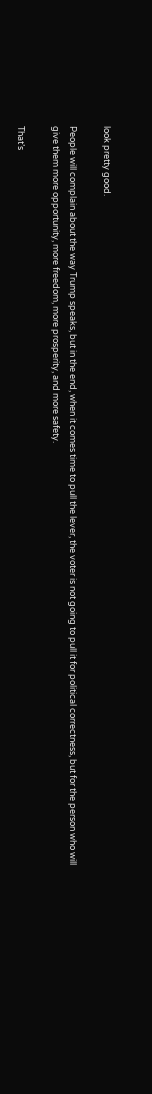look pretty good.

People will complain about the way Trump speaks, but in the end, when it comes time to pull the lever, the voter is not going to pull it for political correctness, but for the person who will give them more opportunity, more freedom, more prosperity, and more safety.

That’s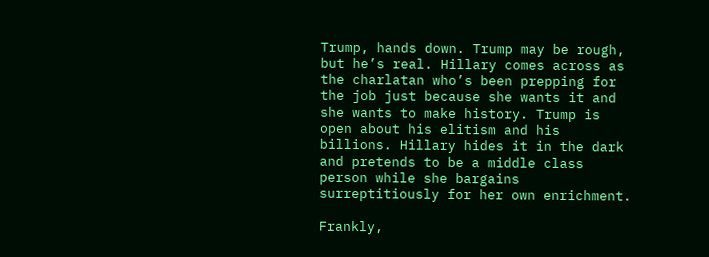Trump, hands down. Trump may be rough, but he’s real. Hillary comes across as the charlatan who’s been prepping for the job just because she wants it and she wants to make history. Trump is open about his elitism and his billions. Hillary hides it in the dark and pretends to be a middle class person while she bargains surreptitiously for her own enrichment.

Frankly,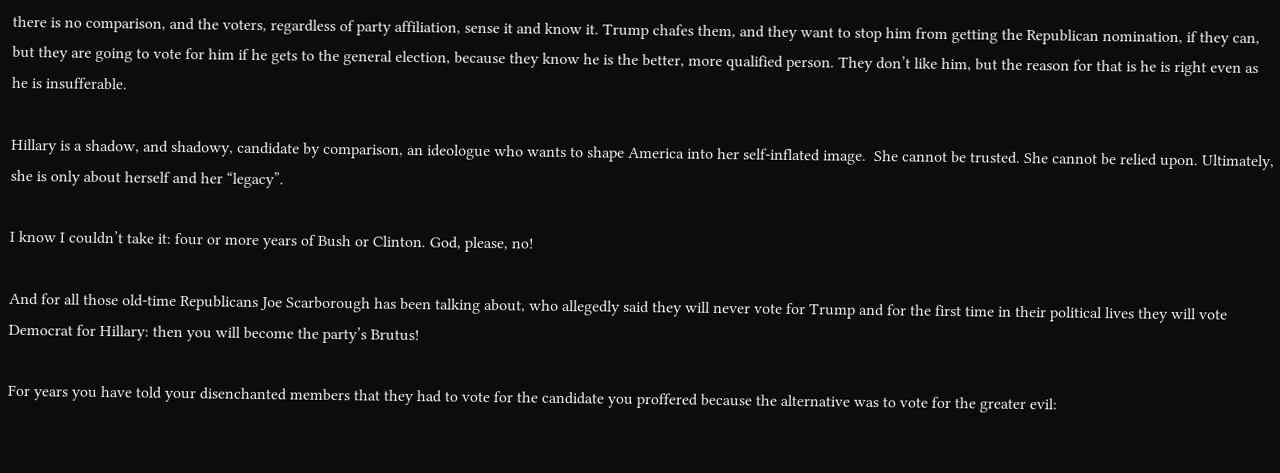there is no comparison, and the voters, regardless of party affiliation, sense it and know it. Trump chafes them, and they want to stop him from getting the Republican nomination, if they can, but they are going to vote for him if he gets to the general election, because they know he is the better, more qualified person. They don’t like him, but the reason for that is he is right even as he is insufferable.

Hillary is a shadow, and shadowy, candidate by comparison, an ideologue who wants to shape America into her self-inflated image.  She cannot be trusted. She cannot be relied upon. Ultimately, she is only about herself and her “legacy”.

I know I couldn’t take it: four or more years of Bush or Clinton. God, please, no!

And for all those old-time Republicans Joe Scarborough has been talking about, who allegedly said they will never vote for Trump and for the first time in their political lives they will vote Democrat for Hillary: then you will become the party’s Brutus!

For years you have told your disenchanted members that they had to vote for the candidate you proffered because the alternative was to vote for the greater evil: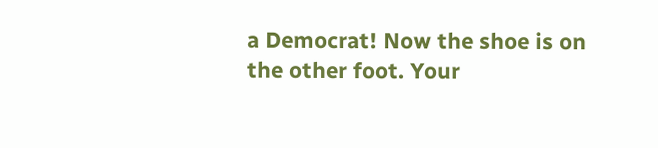a Democrat! Now the shoe is on the other foot. Your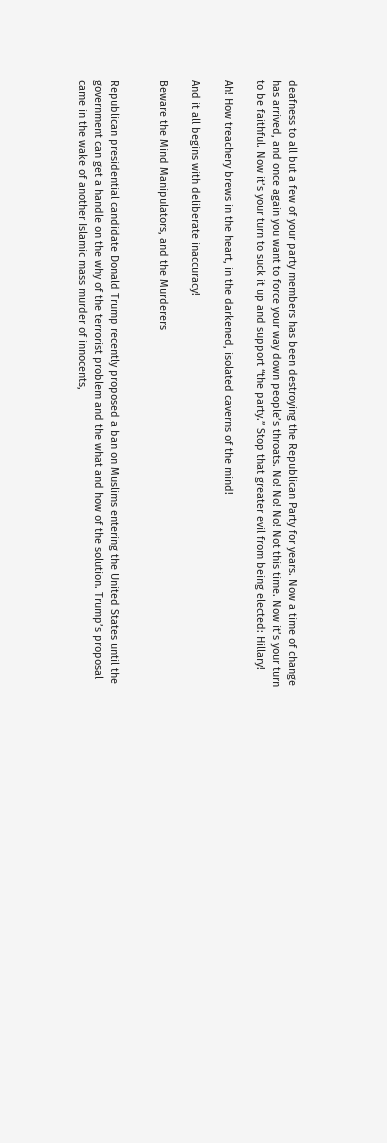deafness to all but a few of your party members has been destroying the Republican Party for years. Now a time of change has arrived, and once again you want to force your way down people’s throats. No! No! No! Not this time. Now it’s your turn to be faithful. Now it’s your turn to suck it up and support “the party.” Stop that greater evil from being elected: Hillary!

Ah! How treachery brews in the heart, in the darkened, isolated caverns of the mind!

And it all begins with deliberate inaccuracy!

Beware the Mind Manipulators, and the Murderers


Republican presidential candidate Donald Trump recently proposed a ban on Muslims entering the United States until the government can get a handle on the why of the terrorist problem and the what and how of the solution. Trump’s proposal came in the wake of another Islamic mass murder of innocents,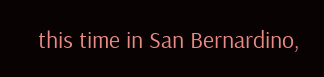this time in San Bernardino,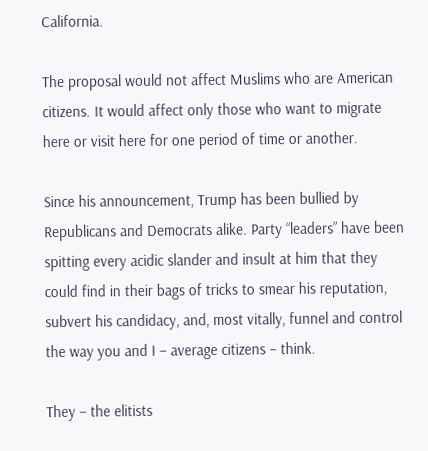California.

The proposal would not affect Muslims who are American citizens. It would affect only those who want to migrate here or visit here for one period of time or another.

Since his announcement, Trump has been bullied by Republicans and Democrats alike. Party “leaders” have been spitting every acidic slander and insult at him that they could find in their bags of tricks to smear his reputation, subvert his candidacy, and, most vitally, funnel and control the way you and I – average citizens – think.

They – the elitists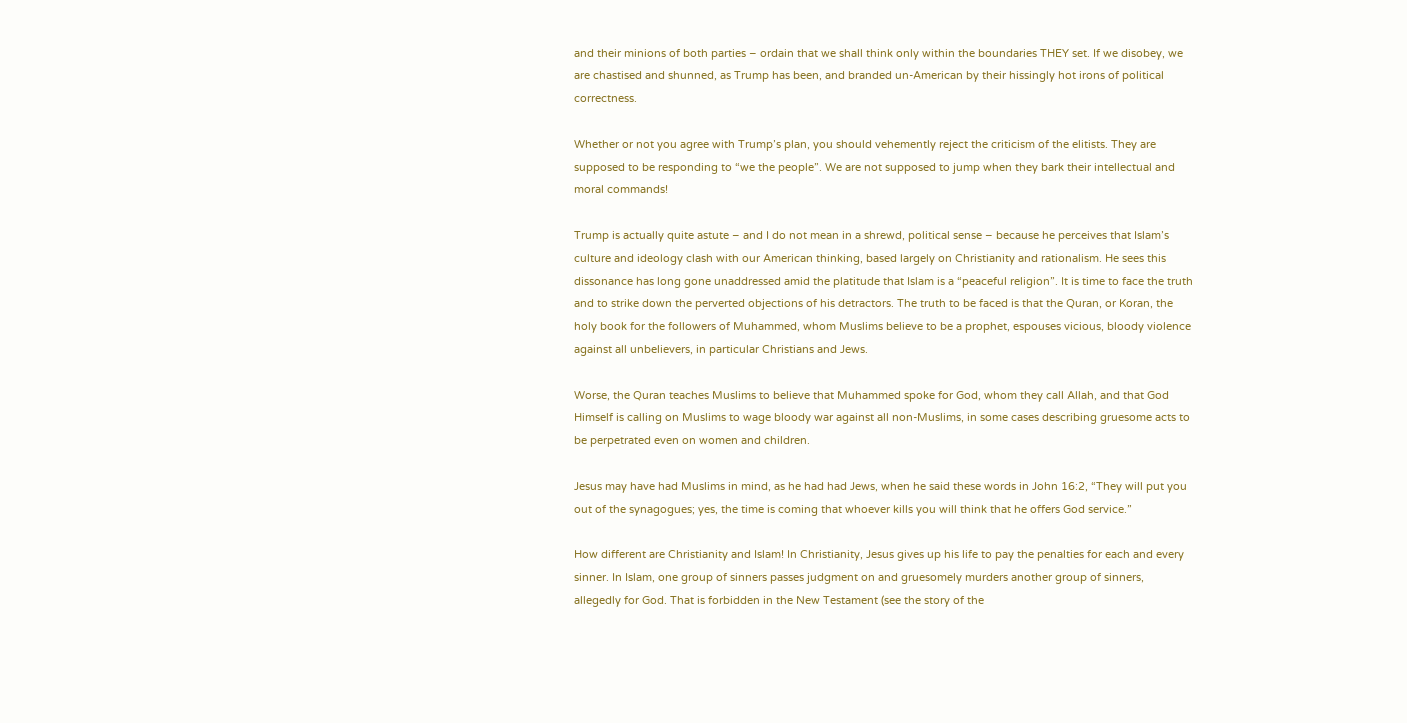and their minions of both parties – ordain that we shall think only within the boundaries THEY set. If we disobey, we are chastised and shunned, as Trump has been, and branded un-American by their hissingly hot irons of political correctness.

Whether or not you agree with Trump’s plan, you should vehemently reject the criticism of the elitists. They are supposed to be responding to “we the people”. We are not supposed to jump when they bark their intellectual and moral commands!

Trump is actually quite astute – and I do not mean in a shrewd, political sense – because he perceives that Islam’s culture and ideology clash with our American thinking, based largely on Christianity and rationalism. He sees this dissonance has long gone unaddressed amid the platitude that Islam is a “peaceful religion”. It is time to face the truth and to strike down the perverted objections of his detractors. The truth to be faced is that the Quran, or Koran, the holy book for the followers of Muhammed, whom Muslims believe to be a prophet, espouses vicious, bloody violence against all unbelievers, in particular Christians and Jews.

Worse, the Quran teaches Muslims to believe that Muhammed spoke for God, whom they call Allah, and that God Himself is calling on Muslims to wage bloody war against all non-Muslims, in some cases describing gruesome acts to be perpetrated even on women and children.

Jesus may have had Muslims in mind, as he had had Jews, when he said these words in John 16:2, “They will put you out of the synagogues; yes, the time is coming that whoever kills you will think that he offers God service.”

How different are Christianity and Islam! In Christianity, Jesus gives up his life to pay the penalties for each and every sinner. In Islam, one group of sinners passes judgment on and gruesomely murders another group of sinners, allegedly for God. That is forbidden in the New Testament (see the story of the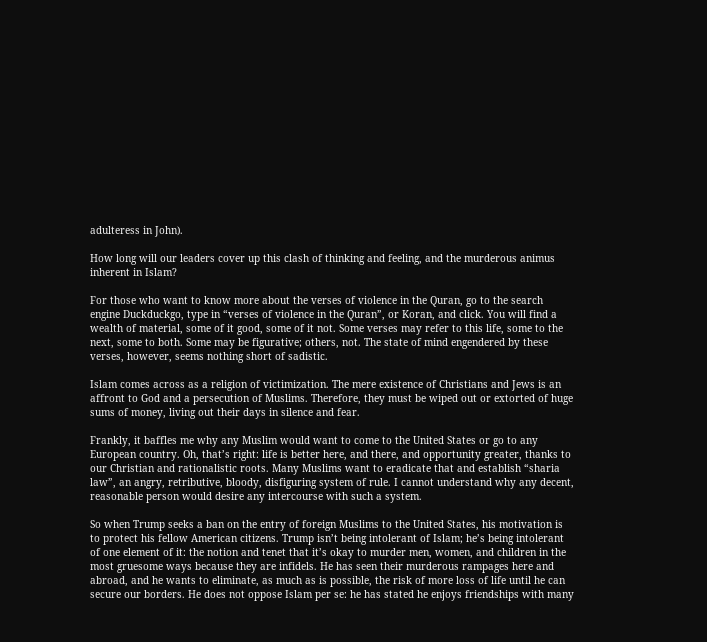adulteress in John).

How long will our leaders cover up this clash of thinking and feeling, and the murderous animus inherent in Islam?

For those who want to know more about the verses of violence in the Quran, go to the search engine Duckduckgo, type in “verses of violence in the Quran”, or Koran, and click. You will find a wealth of material, some of it good, some of it not. Some verses may refer to this life, some to the next, some to both. Some may be figurative; others, not. The state of mind engendered by these verses, however, seems nothing short of sadistic.

Islam comes across as a religion of victimization. The mere existence of Christians and Jews is an affront to God and a persecution of Muslims. Therefore, they must be wiped out or extorted of huge sums of money, living out their days in silence and fear.

Frankly, it baffles me why any Muslim would want to come to the United States or go to any European country. Oh, that’s right: life is better here, and there, and opportunity greater, thanks to our Christian and rationalistic roots. Many Muslims want to eradicate that and establish “sharia law”, an angry, retributive, bloody, disfiguring system of rule. I cannot understand why any decent, reasonable person would desire any intercourse with such a system.

So when Trump seeks a ban on the entry of foreign Muslims to the United States, his motivation is to protect his fellow American citizens. Trump isn’t being intolerant of Islam; he’s being intolerant of one element of it: the notion and tenet that it’s okay to murder men, women, and children in the most gruesome ways because they are infidels. He has seen their murderous rampages here and abroad, and he wants to eliminate, as much as is possible, the risk of more loss of life until he can secure our borders. He does not oppose Islam per se: he has stated he enjoys friendships with many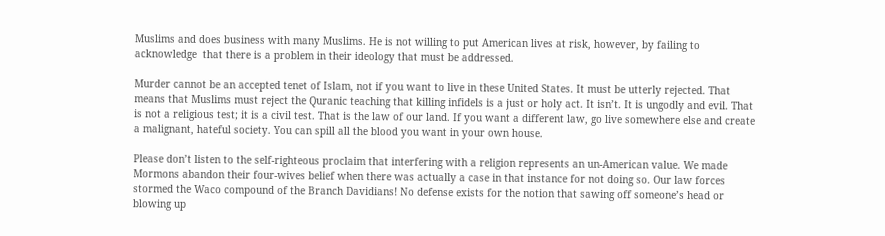Muslims and does business with many Muslims. He is not willing to put American lives at risk, however, by failing to acknowledge  that there is a problem in their ideology that must be addressed.

Murder cannot be an accepted tenet of Islam, not if you want to live in these United States. It must be utterly rejected. That means that Muslims must reject the Quranic teaching that killing infidels is a just or holy act. It isn’t. It is ungodly and evil. That is not a religious test; it is a civil test. That is the law of our land. If you want a different law, go live somewhere else and create a malignant, hateful society. You can spill all the blood you want in your own house.

Please don’t listen to the self-righteous proclaim that interfering with a religion represents an un-American value. We made Mormons abandon their four-wives belief when there was actually a case in that instance for not doing so. Our law forces stormed the Waco compound of the Branch Davidians! No defense exists for the notion that sawing off someone’s head or blowing up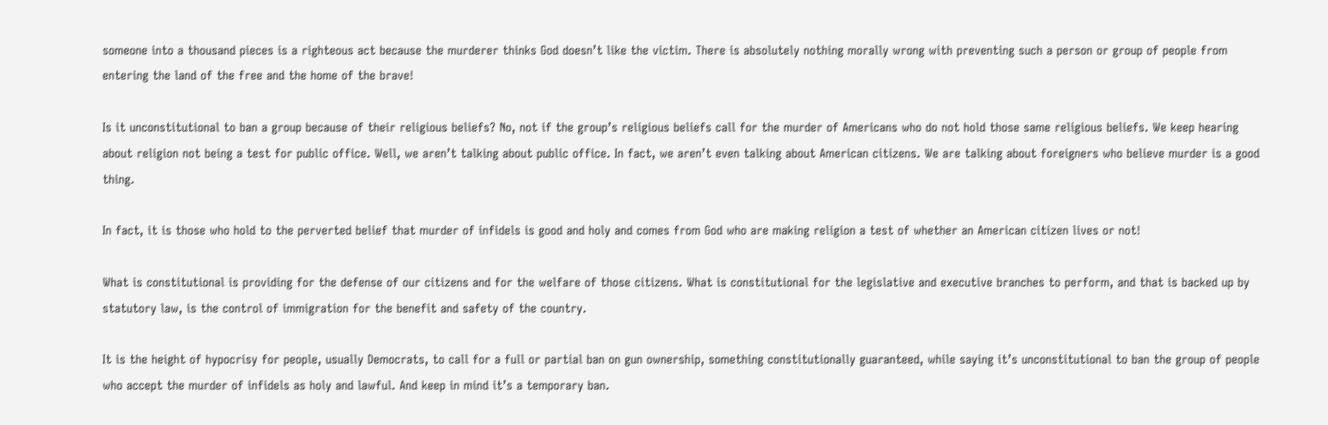someone into a thousand pieces is a righteous act because the murderer thinks God doesn’t like the victim. There is absolutely nothing morally wrong with preventing such a person or group of people from entering the land of the free and the home of the brave!

Is it unconstitutional to ban a group because of their religious beliefs? No, not if the group’s religious beliefs call for the murder of Americans who do not hold those same religious beliefs. We keep hearing about religion not being a test for public office. Well, we aren’t talking about public office. In fact, we aren’t even talking about American citizens. We are talking about foreigners who believe murder is a good thing.

In fact, it is those who hold to the perverted belief that murder of infidels is good and holy and comes from God who are making religion a test of whether an American citizen lives or not!

What is constitutional is providing for the defense of our citizens and for the welfare of those citizens. What is constitutional for the legislative and executive branches to perform, and that is backed up by statutory law, is the control of immigration for the benefit and safety of the country.

It is the height of hypocrisy for people, usually Democrats, to call for a full or partial ban on gun ownership, something constitutionally guaranteed, while saying it’s unconstitutional to ban the group of people who accept the murder of infidels as holy and lawful. And keep in mind it’s a temporary ban.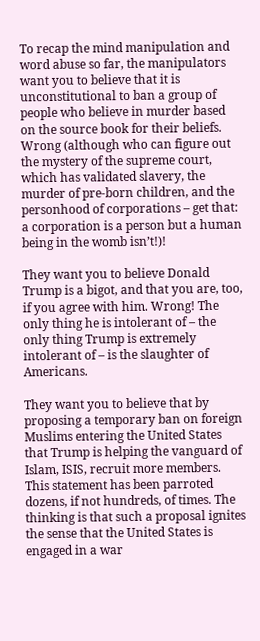To recap the mind manipulation and word abuse so far, the manipulators want you to believe that it is unconstitutional to ban a group of people who believe in murder based on the source book for their beliefs. Wrong (although who can figure out the mystery of the supreme court, which has validated slavery, the murder of pre-born children, and the personhood of corporations – get that: a corporation is a person but a human being in the womb isn’t!)!

They want you to believe Donald Trump is a bigot, and that you are, too, if you agree with him. Wrong! The only thing he is intolerant of – the only thing Trump is extremely intolerant of – is the slaughter of Americans.

They want you to believe that by proposing a temporary ban on foreign Muslims entering the United States that Trump is helping the vanguard of Islam, ISIS, recruit more members. This statement has been parroted dozens, if not hundreds, of times. The thinking is that such a proposal ignites the sense that the United States is engaged in a war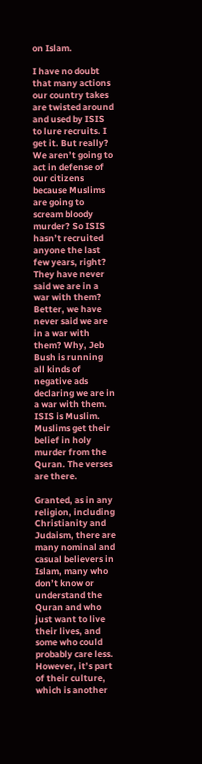on Islam.

I have no doubt that many actions our country takes are twisted around and used by ISIS to lure recruits. I get it. But really? We aren’t going to act in defense of our citizens because Muslims are going to scream bloody murder? So ISIS hasn’t recruited anyone the last few years, right? They have never said we are in a war with them? Better, we have never said we are in a war with them? Why, Jeb Bush is running all kinds of negative ads declaring we are in a war with them. ISIS is Muslim. Muslims get their belief in holy murder from the Quran. The verses are there.

Granted, as in any religion, including Christianity and Judaism, there are many nominal and casual believers in Islam, many who don’t know or understand the Quran and who just want to live their lives, and some who could probably care less. However, it’s part of their culture, which is another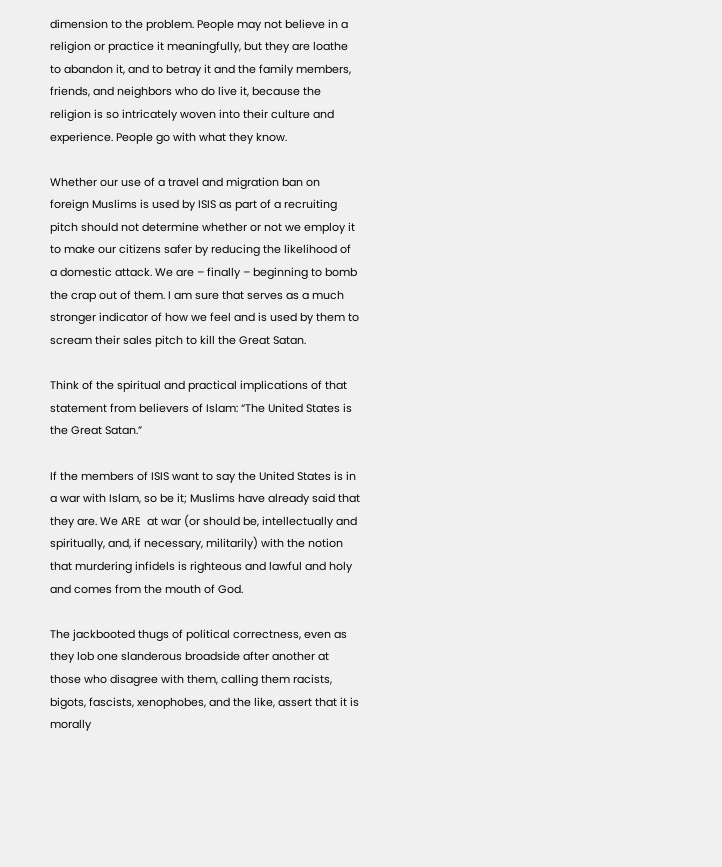dimension to the problem. People may not believe in a religion or practice it meaningfully, but they are loathe to abandon it, and to betray it and the family members, friends, and neighbors who do live it, because the religion is so intricately woven into their culture and experience. People go with what they know.

Whether our use of a travel and migration ban on foreign Muslims is used by ISIS as part of a recruiting pitch should not determine whether or not we employ it to make our citizens safer by reducing the likelihood of a domestic attack. We are – finally – beginning to bomb the crap out of them. I am sure that serves as a much stronger indicator of how we feel and is used by them to scream their sales pitch to kill the Great Satan.

Think of the spiritual and practical implications of that statement from believers of Islam: “The United States is the Great Satan.”

If the members of ISIS want to say the United States is in a war with Islam, so be it; Muslims have already said that they are. We ARE  at war (or should be, intellectually and spiritually, and, if necessary, militarily) with the notion that murdering infidels is righteous and lawful and holy and comes from the mouth of God.

The jackbooted thugs of political correctness, even as they lob one slanderous broadside after another at those who disagree with them, calling them racists, bigots, fascists, xenophobes, and the like, assert that it is morally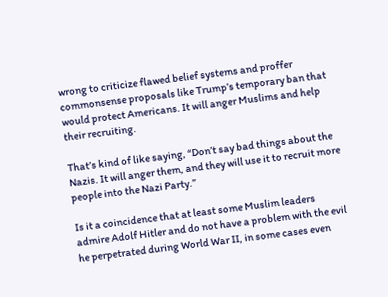wrong to criticize flawed belief systems and proffer commonsense proposals like Trump’s temporary ban that would protect Americans. It will anger Muslims and help their recruiting.

That’s kind of like saying, “Don’t say bad things about the Nazis. It will anger them, and they will use it to recruit more people into the Nazi Party.”

Is it a coincidence that at least some Muslim leaders admire Adolf Hitler and do not have a problem with the evil he perpetrated during World War II, in some cases even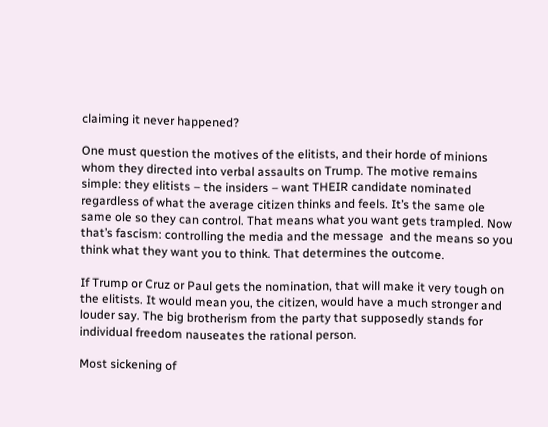claiming it never happened?

One must question the motives of the elitists, and their horde of minions whom they directed into verbal assaults on Trump. The motive remains simple: they elitists – the insiders – want THEIR candidate nominated regardless of what the average citizen thinks and feels. It’s the same ole same ole so they can control. That means what you want gets trampled. Now that’s fascism: controlling the media and the message  and the means so you think what they want you to think. That determines the outcome.

If Trump or Cruz or Paul gets the nomination, that will make it very tough on the elitists. It would mean you, the citizen, would have a much stronger and louder say. The big brotherism from the party that supposedly stands for individual freedom nauseates the rational person.

Most sickening of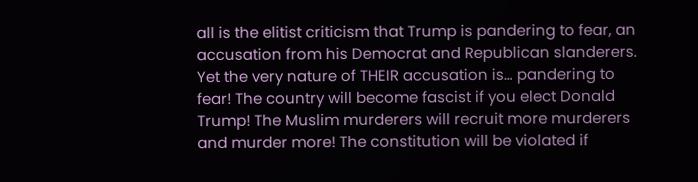all is the elitist criticism that Trump is pandering to fear, an accusation from his Democrat and Republican slanderers. Yet the very nature of THEIR accusation is… pandering to fear! The country will become fascist if you elect Donald Trump! The Muslim murderers will recruit more murderers and murder more! The constitution will be violated if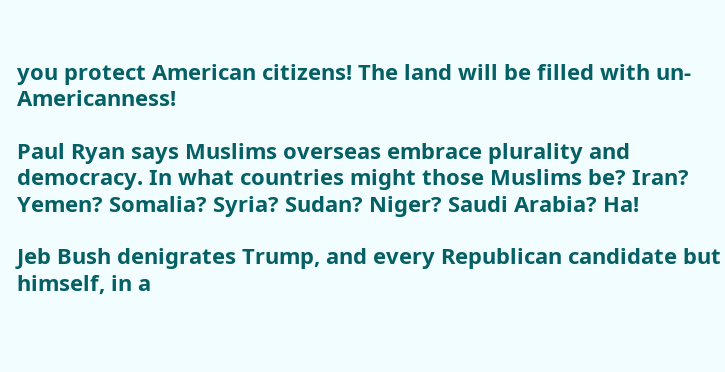you protect American citizens! The land will be filled with un-Americanness!

Paul Ryan says Muslims overseas embrace plurality and democracy. In what countries might those Muslims be? Iran? Yemen? Somalia? Syria? Sudan? Niger? Saudi Arabia? Ha!

Jeb Bush denigrates Trump, and every Republican candidate but himself, in a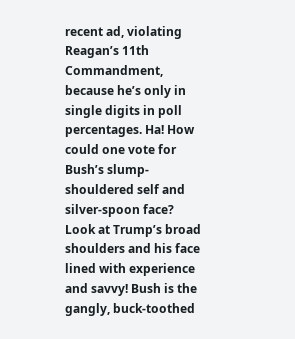recent ad, violating Reagan’s 11th Commandment, because he’s only in single digits in poll percentages. Ha! How could one vote for Bush’s slump-shouldered self and silver-spoon face? Look at Trump’s broad shoulders and his face lined with experience and savvy! Bush is the gangly, buck-toothed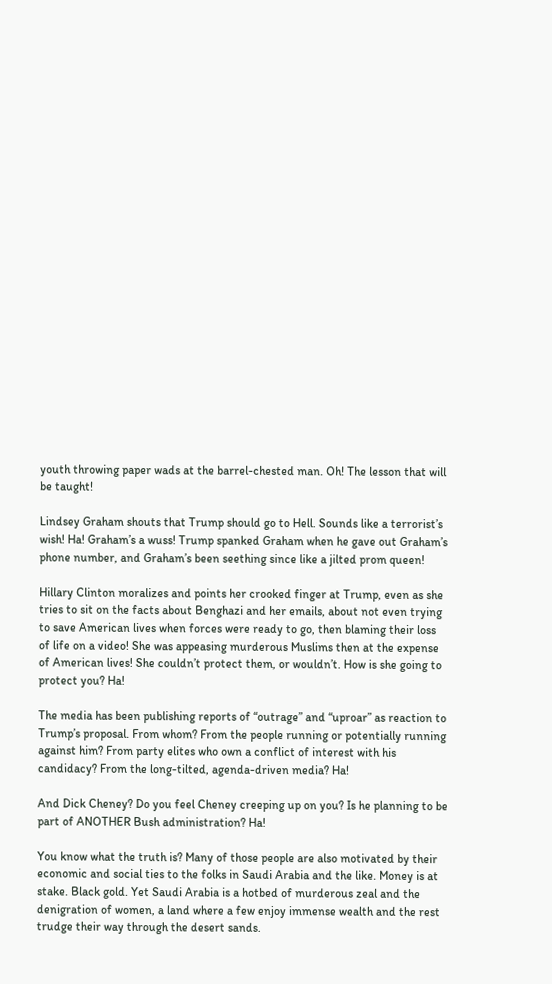youth throwing paper wads at the barrel-chested man. Oh! The lesson that will be taught!

Lindsey Graham shouts that Trump should go to Hell. Sounds like a terrorist’s wish! Ha! Graham’s a wuss! Trump spanked Graham when he gave out Graham’s phone number, and Graham’s been seething since like a jilted prom queen!

Hillary Clinton moralizes and points her crooked finger at Trump, even as she tries to sit on the facts about Benghazi and her emails, about not even trying to save American lives when forces were ready to go, then blaming their loss of life on a video! She was appeasing murderous Muslims then at the expense of American lives! She couldn’t protect them, or wouldn’t. How is she going to protect you? Ha!

The media has been publishing reports of “outrage” and “uproar” as reaction to Trump’s proposal. From whom? From the people running or potentially running against him? From party elites who own a conflict of interest with his candidacy? From the long-tilted, agenda-driven media? Ha!

And Dick Cheney? Do you feel Cheney creeping up on you? Is he planning to be part of ANOTHER Bush administration? Ha!

You know what the truth is? Many of those people are also motivated by their economic and social ties to the folks in Saudi Arabia and the like. Money is at stake. Black gold. Yet Saudi Arabia is a hotbed of murderous zeal and the denigration of women, a land where a few enjoy immense wealth and the rest trudge their way through the desert sands.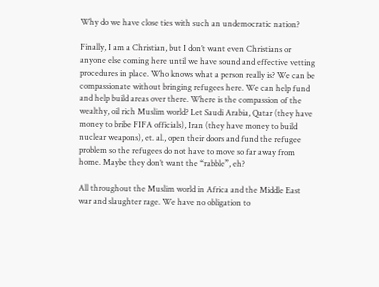Why do we have close ties with such an undemocratic nation?

Finally, I am a Christian, but I don’t want even Christians or anyone else coming here until we have sound and effective vetting procedures in place. Who knows what a person really is? We can be compassionate without bringing refugees here. We can help fund and help build areas over there. Where is the compassion of the wealthy, oil rich Muslim world? Let Saudi Arabia, Qatar (they have money to bribe FIFA officials), Iran (they have money to build nuclear weapons), et. al., open their doors and fund the refugee problem so the refugees do not have to move so far away from home. Maybe they don’t want the “rabble”, eh?

All throughout the Muslim world in Africa and the Middle East war and slaughter rage. We have no obligation to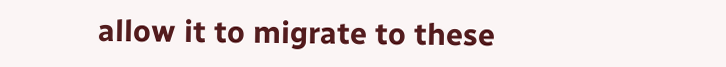allow it to migrate to these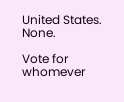United States. None.

Vote for whomever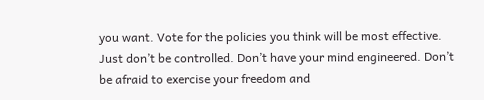you want. Vote for the policies you think will be most effective. Just don’t be controlled. Don’t have your mind engineered. Don’t be afraid to exercise your freedom and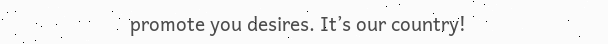promote you desires. It’s our country!